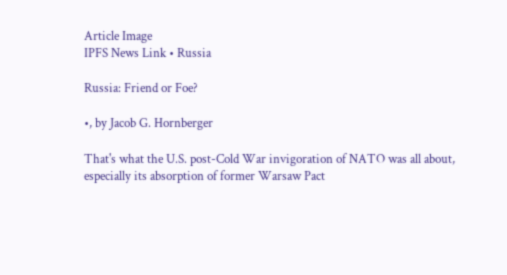Article Image
IPFS News Link • Russia

Russia: Friend or Foe?

•, by Jacob G. Hornberger

That's what the U.S. post-Cold War invigoration of NATO was all about, especially its absorption of former Warsaw Pact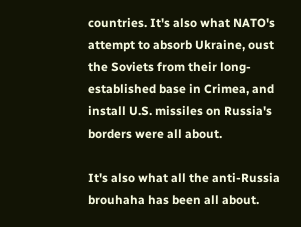countries. It's also what NATO's attempt to absorb Ukraine, oust the Soviets from their long-established base in Crimea, and install U.S. missiles on Russia's borders were all about.

It's also what all the anti-Russia brouhaha has been all about.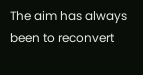The aim has always been to reconvert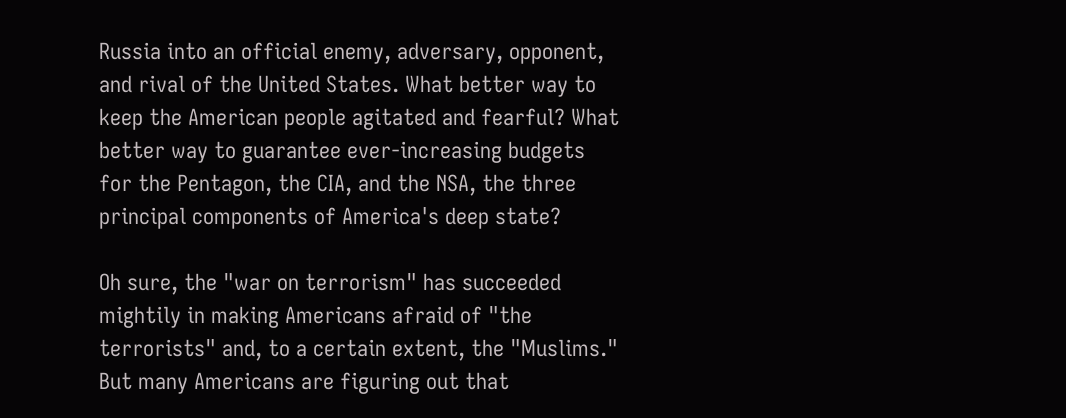Russia into an official enemy, adversary, opponent, and rival of the United States. What better way to keep the American people agitated and fearful? What better way to guarantee ever-increasing budgets for the Pentagon, the CIA, and the NSA, the three principal components of America's deep state?

Oh sure, the "war on terrorism" has succeeded mightily in making Americans afraid of "the terrorists" and, to a certain extent, the "Muslims." But many Americans are figuring out that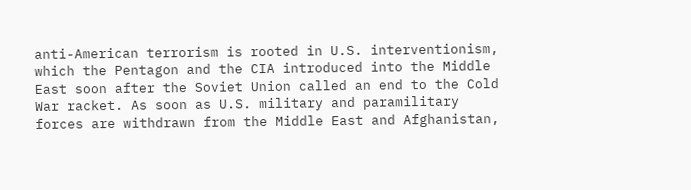anti-American terrorism is rooted in U.S. interventionism, which the Pentagon and the CIA introduced into the Middle East soon after the Soviet Union called an end to the Cold War racket. As soon as U.S. military and paramilitary forces are withdrawn from the Middle East and Afghanistan,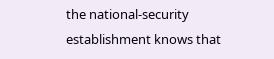the national-security establishment knows that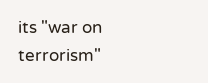its "war on terrorism"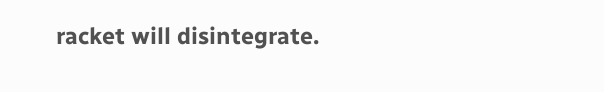racket will disintegrate.